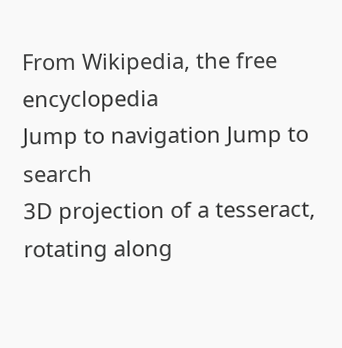From Wikipedia, the free encyclopedia
Jump to navigation Jump to search
3D projection of a tesseract, rotating along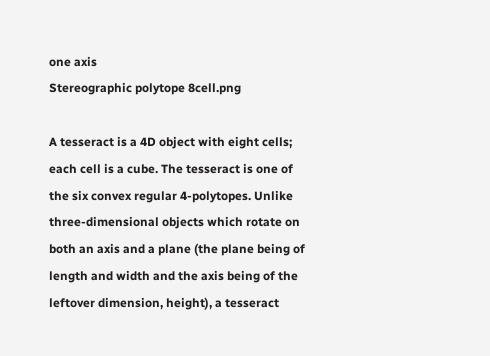one axis
Stereographic polytope 8cell.png

A tesseract is a 4D object with eight cells; each cell is a cube. The tesseract is one of the six convex regular 4-polytopes. Unlike three-dimensional objects which rotate on both an axis and a plane (the plane being of length and width and the axis being of the leftover dimension, height), a tesseract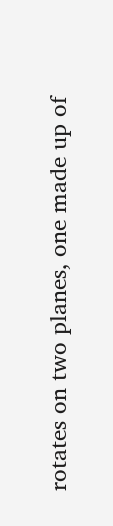rotates on two planes, one made up of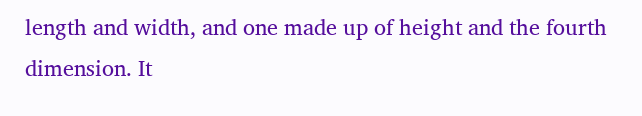length and width, and one made up of height and the fourth dimension. It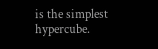is the simplest hypercube.